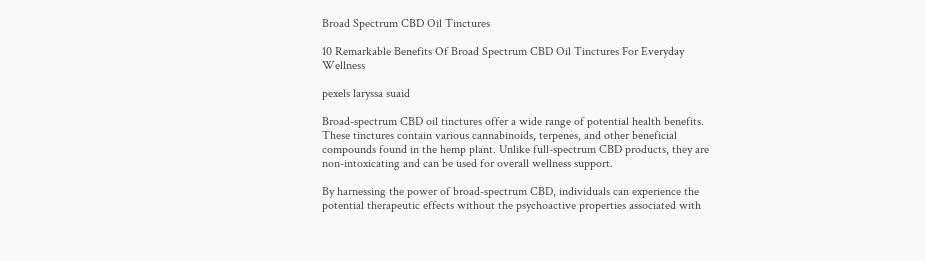Broad Spectrum CBD Oil Tinctures

10 Remarkable Benefits Of Broad Spectrum CBD Oil Tinctures For Everyday Wellness

pexels laryssa suaid

Broad-spectrum CBD oil tinctures offer a wide range of potential health benefits. These tinctures contain various cannabinoids, terpenes, and other beneficial compounds found in the hemp plant. Unlike full-spectrum CBD products, they are non-intoxicating and can be used for overall wellness support.

By harnessing the power of broad-spectrum CBD, individuals can experience the potential therapeutic effects without the psychoactive properties associated with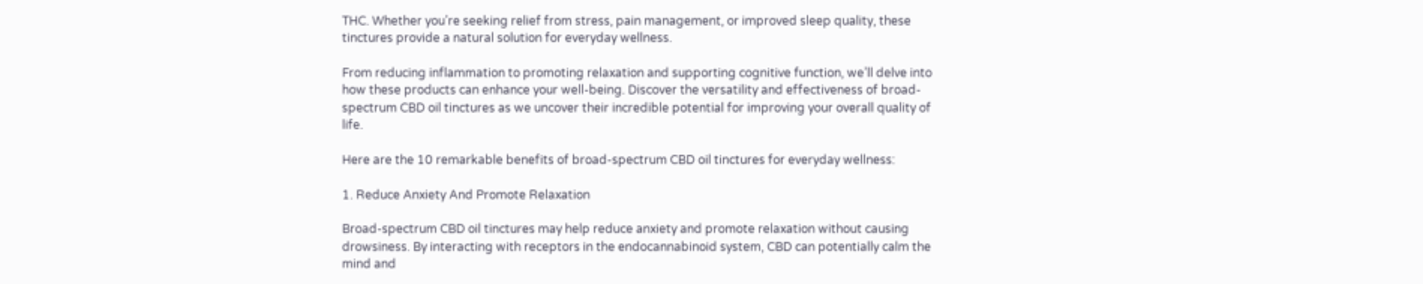THC. Whether you’re seeking relief from stress, pain management, or improved sleep quality, these tinctures provide a natural solution for everyday wellness.

From reducing inflammation to promoting relaxation and supporting cognitive function, we’ll delve into how these products can enhance your well-being. Discover the versatility and effectiveness of broad-spectrum CBD oil tinctures as we uncover their incredible potential for improving your overall quality of life.

Here are the 10 remarkable benefits of broad-spectrum CBD oil tinctures for everyday wellness:

1. Reduce Anxiety And Promote Relaxation

Broad-spectrum CBD oil tinctures may help reduce anxiety and promote relaxation without causing drowsiness. By interacting with receptors in the endocannabinoid system, CBD can potentially calm the mind and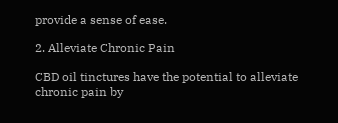provide a sense of ease.

2. Alleviate Chronic Pain

CBD oil tinctures have the potential to alleviate chronic pain by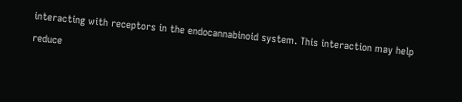interacting with receptors in the endocannabinoid system. This interaction may help reduce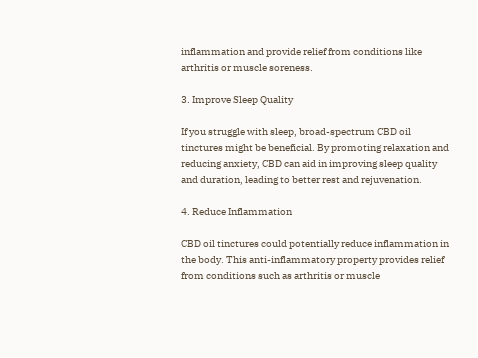inflammation and provide relief from conditions like arthritis or muscle soreness.

3. Improve Sleep Quality

If you struggle with sleep, broad-spectrum CBD oil tinctures might be beneficial. By promoting relaxation and reducing anxiety, CBD can aid in improving sleep quality and duration, leading to better rest and rejuvenation.

4. Reduce Inflammation

CBD oil tinctures could potentially reduce inflammation in the body. This anti-inflammatory property provides relief from conditions such as arthritis or muscle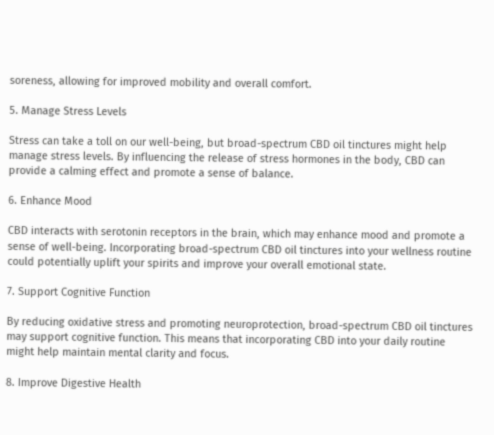soreness, allowing for improved mobility and overall comfort.

5. Manage Stress Levels

Stress can take a toll on our well-being, but broad-spectrum CBD oil tinctures might help manage stress levels. By influencing the release of stress hormones in the body, CBD can provide a calming effect and promote a sense of balance.

6. Enhance Mood

CBD interacts with serotonin receptors in the brain, which may enhance mood and promote a sense of well-being. Incorporating broad-spectrum CBD oil tinctures into your wellness routine could potentially uplift your spirits and improve your overall emotional state.

7. Support Cognitive Function

By reducing oxidative stress and promoting neuroprotection, broad-spectrum CBD oil tinctures may support cognitive function. This means that incorporating CBD into your daily routine might help maintain mental clarity and focus.

8. Improve Digestive Health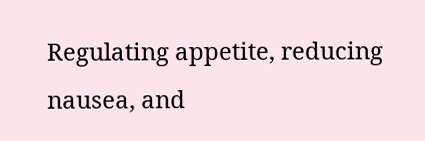Regulating appetite, reducing nausea, and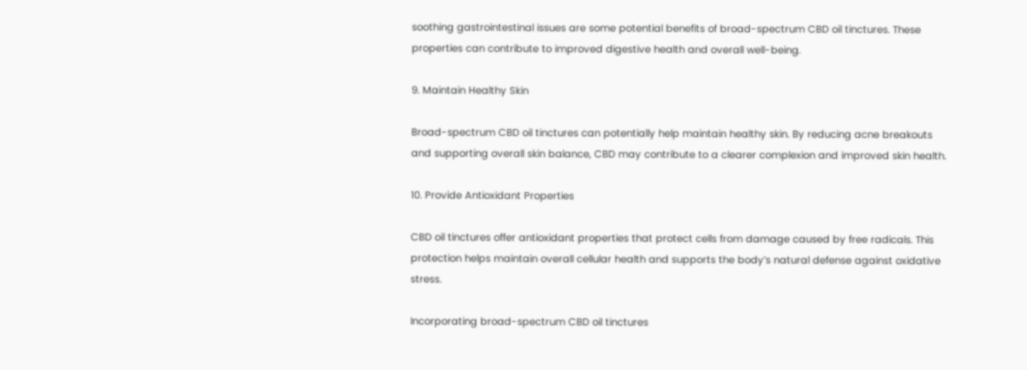soothing gastrointestinal issues are some potential benefits of broad-spectrum CBD oil tinctures. These properties can contribute to improved digestive health and overall well-being.

9. Maintain Healthy Skin

Broad-spectrum CBD oil tinctures can potentially help maintain healthy skin. By reducing acne breakouts and supporting overall skin balance, CBD may contribute to a clearer complexion and improved skin health.

10. Provide Antioxidant Properties

CBD oil tinctures offer antioxidant properties that protect cells from damage caused by free radicals. This protection helps maintain overall cellular health and supports the body’s natural defense against oxidative stress.

Incorporating broad-spectrum CBD oil tinctures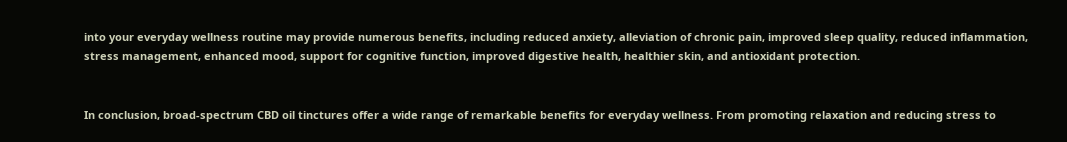into your everyday wellness routine may provide numerous benefits, including reduced anxiety, alleviation of chronic pain, improved sleep quality, reduced inflammation, stress management, enhanced mood, support for cognitive function, improved digestive health, healthier skin, and antioxidant protection.


In conclusion, broad-spectrum CBD oil tinctures offer a wide range of remarkable benefits for everyday wellness. From promoting relaxation and reducing stress to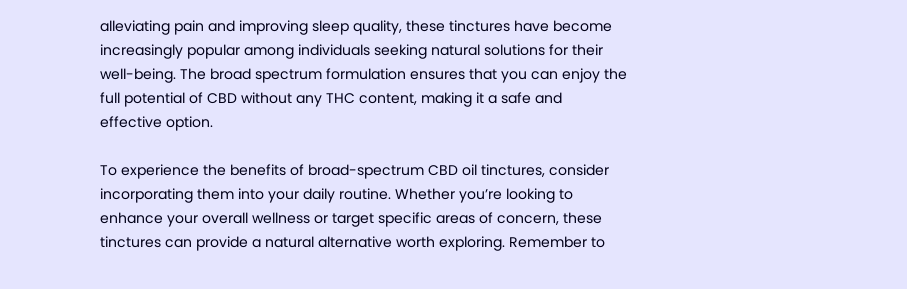alleviating pain and improving sleep quality, these tinctures have become increasingly popular among individuals seeking natural solutions for their well-being. The broad spectrum formulation ensures that you can enjoy the full potential of CBD without any THC content, making it a safe and effective option.

To experience the benefits of broad-spectrum CBD oil tinctures, consider incorporating them into your daily routine. Whether you’re looking to enhance your overall wellness or target specific areas of concern, these tinctures can provide a natural alternative worth exploring. Remember to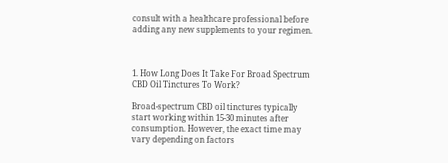consult with a healthcare professional before adding any new supplements to your regimen.



1. How Long Does It Take For Broad Spectrum CBD Oil Tinctures To Work?

Broad-spectrum CBD oil tinctures typically start working within 15-30 minutes after consumption. However, the exact time may vary depending on factors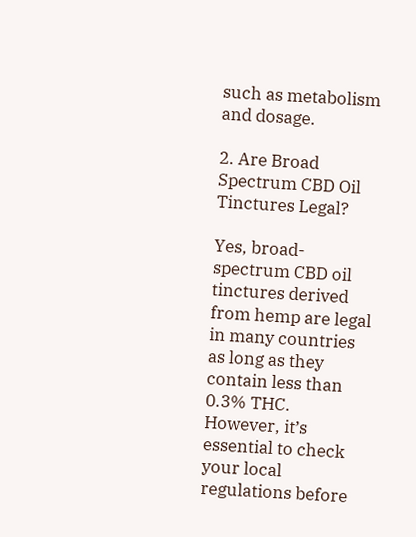such as metabolism and dosage.

2. Are Broad Spectrum CBD Oil Tinctures Legal?

Yes, broad-spectrum CBD oil tinctures derived from hemp are legal in many countries as long as they contain less than 0.3% THC. However, it’s essential to check your local regulations before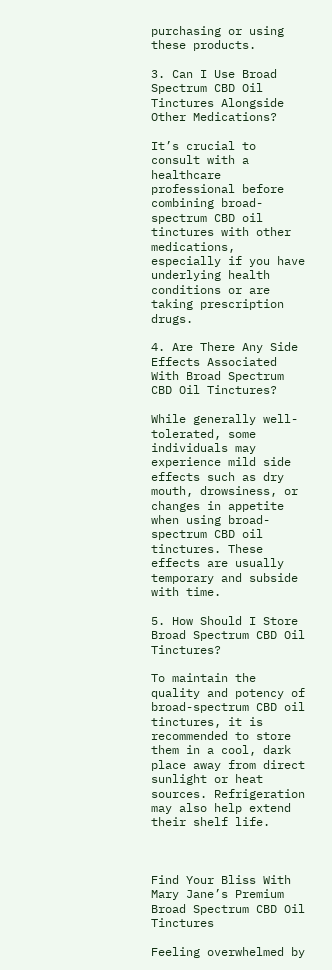purchasing or using these products.

3. Can I Use Broad Spectrum CBD Oil Tinctures Alongside Other Medications?

It’s crucial to consult with a healthcare professional before combining broad-spectrum CBD oil tinctures with other medications, especially if you have underlying health conditions or are taking prescription drugs.

4. Are There Any Side Effects Associated With Broad Spectrum CBD Oil Tinctures?

While generally well-tolerated, some individuals may experience mild side effects such as dry mouth, drowsiness, or changes in appetite when using broad-spectrum CBD oil tinctures. These effects are usually temporary and subside with time.

5. How Should I Store Broad Spectrum CBD Oil Tinctures?

To maintain the quality and potency of broad-spectrum CBD oil tinctures, it is recommended to store them in a cool, dark place away from direct sunlight or heat sources. Refrigeration may also help extend their shelf life.



Find Your Bliss With Mary Jane’s Premium Broad Spectrum CBD Oil Tinctures

Feeling overwhelmed by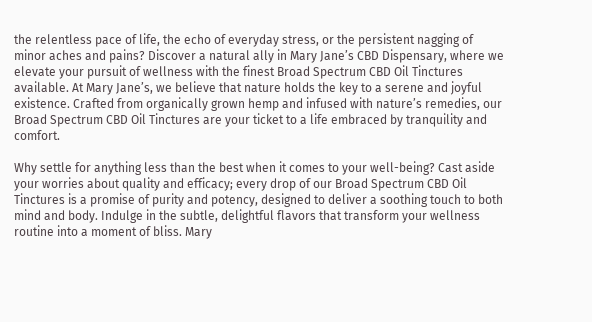the relentless pace of life, the echo of everyday stress, or the persistent nagging of minor aches and pains? Discover a natural ally in Mary Jane’s CBD Dispensary, where we elevate your pursuit of wellness with the finest Broad Spectrum CBD Oil Tinctures available. At Mary Jane’s, we believe that nature holds the key to a serene and joyful existence. Crafted from organically grown hemp and infused with nature’s remedies, our Broad Spectrum CBD Oil Tinctures are your ticket to a life embraced by tranquility and comfort.

Why settle for anything less than the best when it comes to your well-being? Cast aside your worries about quality and efficacy; every drop of our Broad Spectrum CBD Oil Tinctures is a promise of purity and potency, designed to deliver a soothing touch to both mind and body. Indulge in the subtle, delightful flavors that transform your wellness routine into a moment of bliss. Mary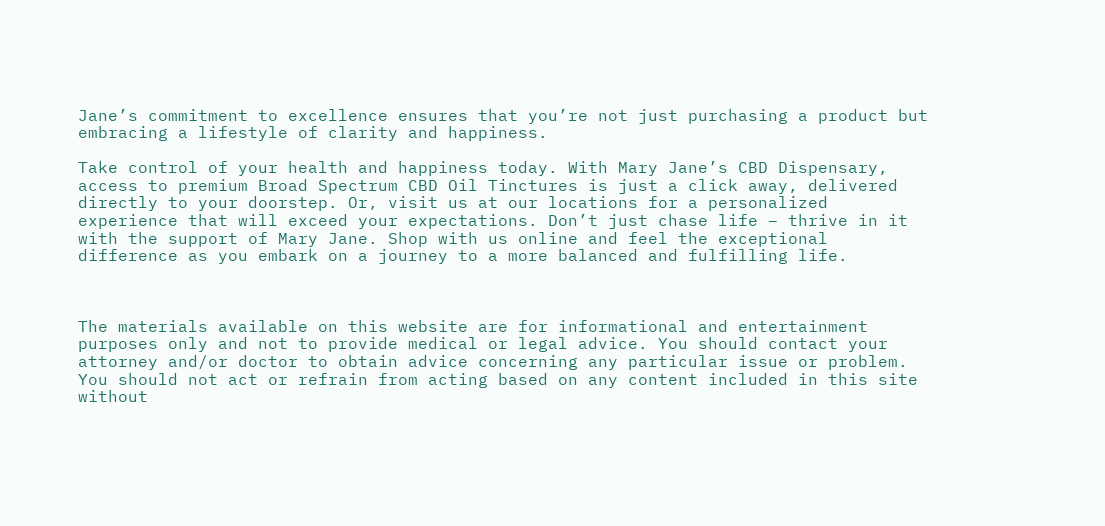Jane’s commitment to excellence ensures that you’re not just purchasing a product but embracing a lifestyle of clarity and happiness.

Take control of your health and happiness today. With Mary Jane’s CBD Dispensary, access to premium Broad Spectrum CBD Oil Tinctures is just a click away, delivered directly to your doorstep. Or, visit us at our locations for a personalized experience that will exceed your expectations. Don’t just chase life – thrive in it with the support of Mary Jane. Shop with us online and feel the exceptional difference as you embark on a journey to a more balanced and fulfilling life.



The materials available on this website are for informational and entertainment purposes only and not to provide medical or legal advice. You should contact your attorney and/or doctor to obtain advice concerning any particular issue or problem.  You should not act or refrain from acting based on any content included in this site without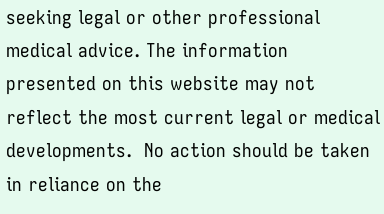seeking legal or other professional medical advice. The information presented on this website may not reflect the most current legal or medical developments.  No action should be taken in reliance on the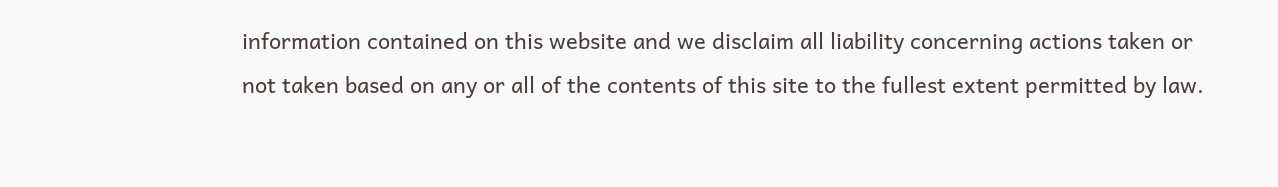information contained on this website and we disclaim all liability concerning actions taken or not taken based on any or all of the contents of this site to the fullest extent permitted by law.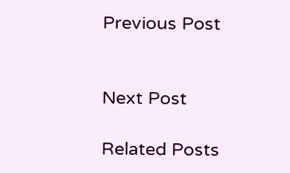Previous Post


Next Post

Related Posts